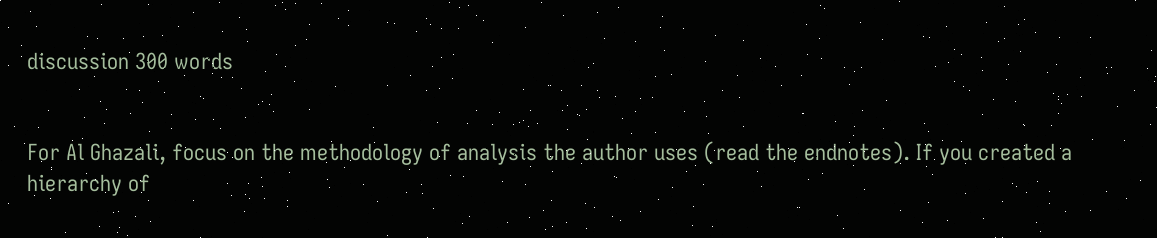discussion 300 words


For Al Ghazali, focus on the methodology of analysis the author uses (read the endnotes). If you created a hierarchy of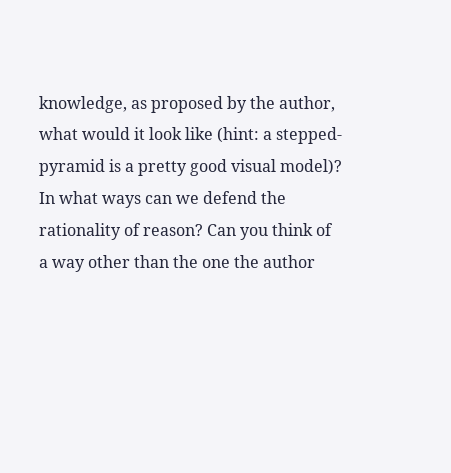knowledge, as proposed by the author, what would it look like (hint: a stepped-pyramid is a pretty good visual model)? In what ways can we defend the rationality of reason? Can you think of a way other than the one the author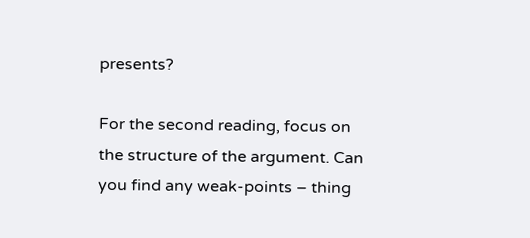presents?

For the second reading, focus on the structure of the argument. Can you find any weak-points – thing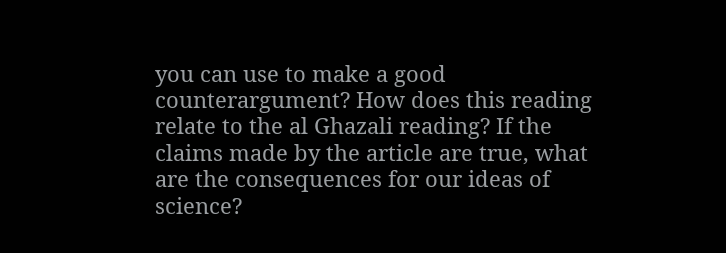you can use to make a good counterargument? How does this reading relate to the al Ghazali reading? If the claims made by the article are true, what are the consequences for our ideas of science?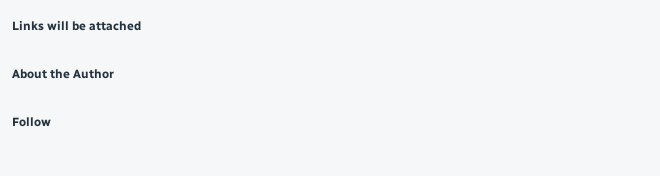Links will be attached

About the Author

Follow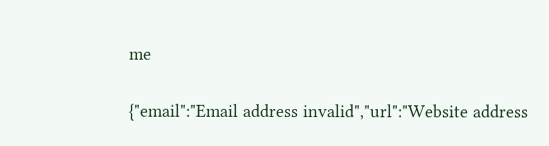me

{"email":"Email address invalid","url":"Website address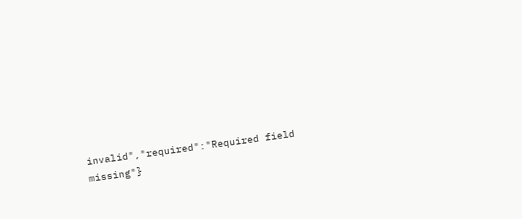invalid","required":"Required field missing"}